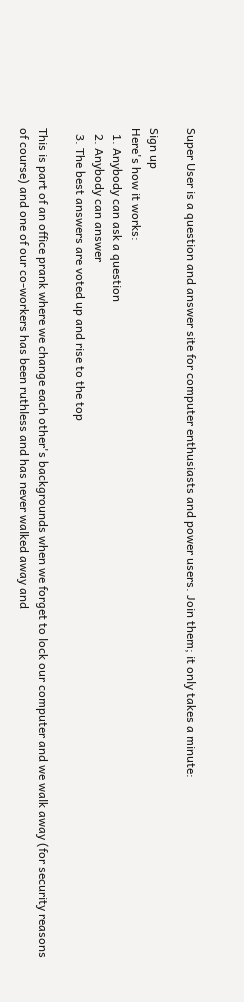Super User is a question and answer site for computer enthusiasts and power users. Join them; it only takes a minute:

Sign up
Here's how it works:
  1. Anybody can ask a question
  2. Anybody can answer
  3. The best answers are voted up and rise to the top

This is part of an office prank where we change each other's backgrounds when we forget to lock our computer and we walk away (for security reasons of course) and one of our co-workers has been ruthless and has never walked away and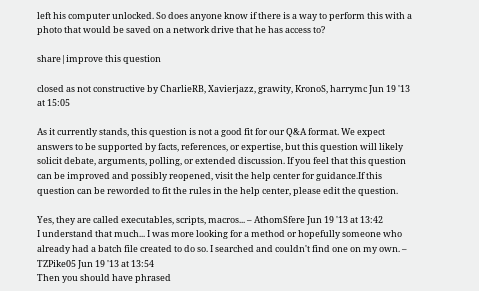left his computer unlocked. So does anyone know if there is a way to perform this with a photo that would be saved on a network drive that he has access to?

share|improve this question

closed as not constructive by CharlieRB, Xavierjazz, grawity, KronoS, harrymc Jun 19 '13 at 15:05

As it currently stands, this question is not a good fit for our Q&A format. We expect answers to be supported by facts, references, or expertise, but this question will likely solicit debate, arguments, polling, or extended discussion. If you feel that this question can be improved and possibly reopened, visit the help center for guidance.If this question can be reworded to fit the rules in the help center, please edit the question.

Yes, they are called executables, scripts, macros... – AthomSfere Jun 19 '13 at 13:42
I understand that much... I was more looking for a method or hopefully someone who already had a batch file created to do so. I searched and couldn't find one on my own. – TZPike05 Jun 19 '13 at 13:54
Then you should have phrased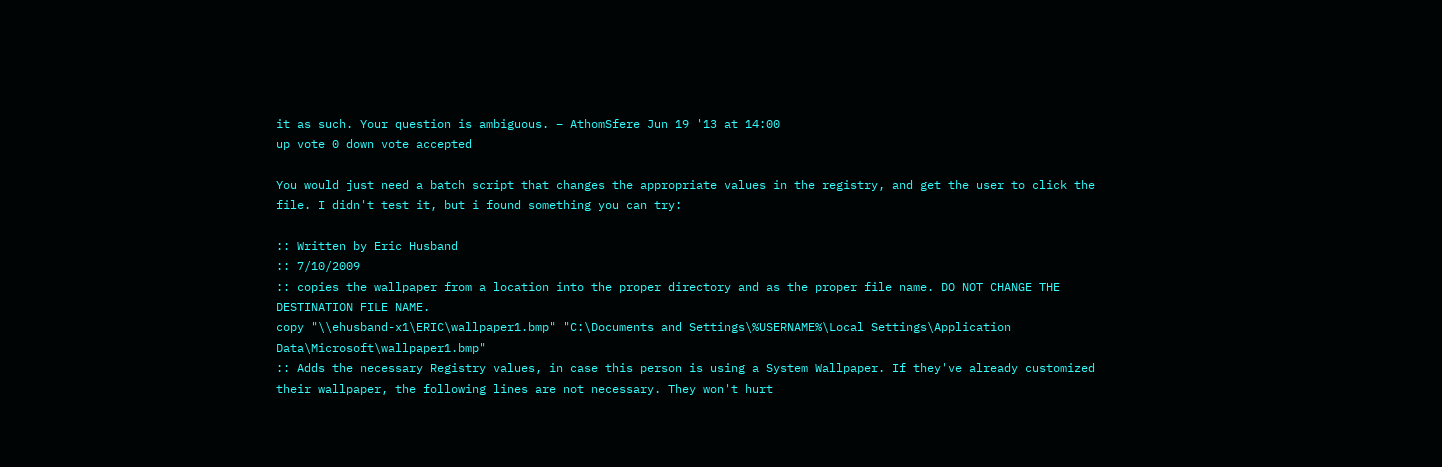it as such. Your question is ambiguous. – AthomSfere Jun 19 '13 at 14:00
up vote 0 down vote accepted

You would just need a batch script that changes the appropriate values in the registry, and get the user to click the file. I didn't test it, but i found something you can try:

:: Written by Eric Husband
:: 7/10/2009
:: copies the wallpaper from a location into the proper directory and as the proper file name. DO NOT CHANGE THE DESTINATION FILE NAME.
copy "\\ehusband-x1\ERIC\wallpaper1.bmp" "C:\Documents and Settings\%USERNAME%\Local Settings\Application Data\Microsoft\wallpaper1.bmp"
:: Adds the necessary Registry values, in case this person is using a System Wallpaper. If they've already customized their wallpaper, the following lines are not necessary. They won't hurt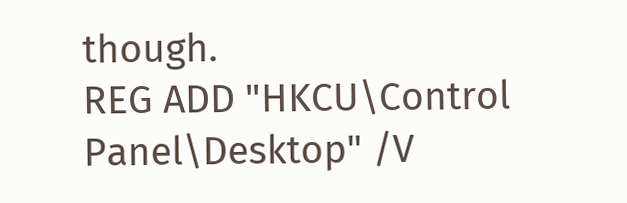though.
REG ADD "HKCU\Control Panel\Desktop" /V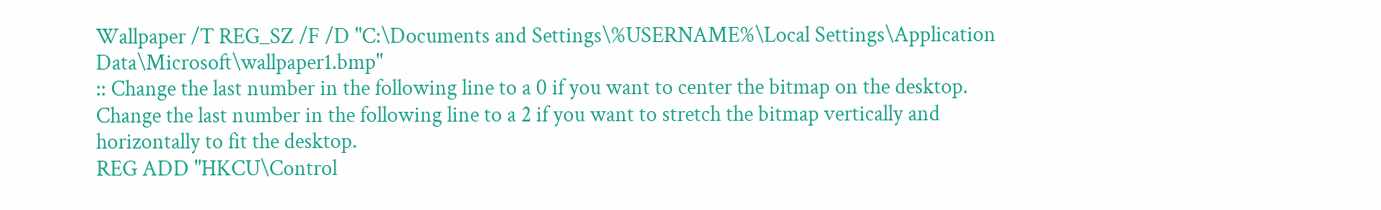Wallpaper /T REG_SZ /F /D "C:\Documents and Settings\%USERNAME%\Local Settings\Application Data\Microsoft\wallpaper1.bmp"
:: Change the last number in the following line to a 0 if you want to center the bitmap on the desktop. Change the last number in the following line to a 2 if you want to stretch the bitmap vertically and horizontally to fit the desktop.
REG ADD "HKCU\Control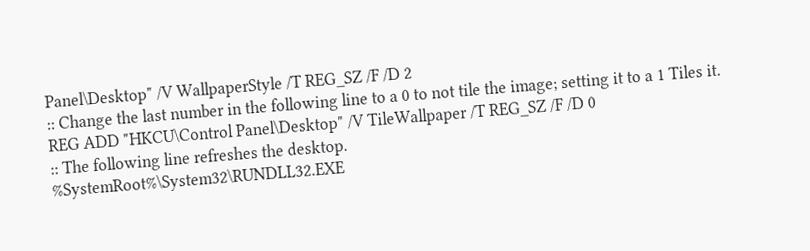Panel\Desktop" /V WallpaperStyle /T REG_SZ /F /D 2
:: Change the last number in the following line to a 0 to not tile the image; setting it to a 1 Tiles it.
REG ADD "HKCU\Control Panel\Desktop" /V TileWallpaper /T REG_SZ /F /D 0
:: The following line refreshes the desktop.
%SystemRoot%\System32\RUNDLL32.EXE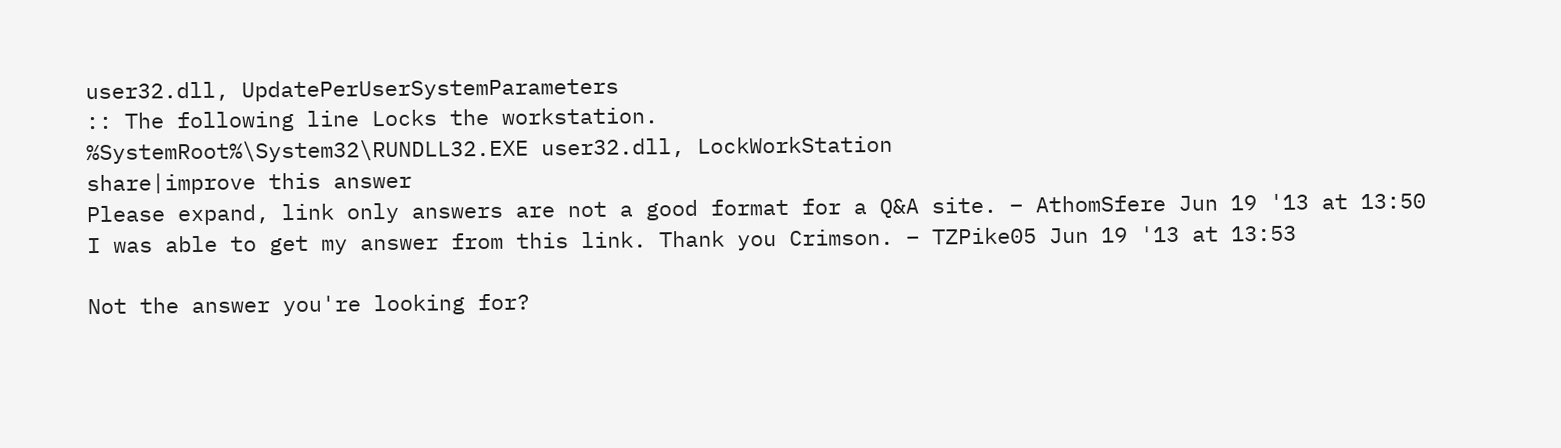user32.dll, UpdatePerUserSystemParameters
:: The following line Locks the workstation.
%SystemRoot%\System32\RUNDLL32.EXE user32.dll, LockWorkStation
share|improve this answer
Please expand, link only answers are not a good format for a Q&A site. – AthomSfere Jun 19 '13 at 13:50
I was able to get my answer from this link. Thank you Crimson. – TZPike05 Jun 19 '13 at 13:53

Not the answer you're looking for?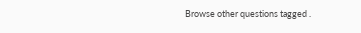Browse other questions tagged .